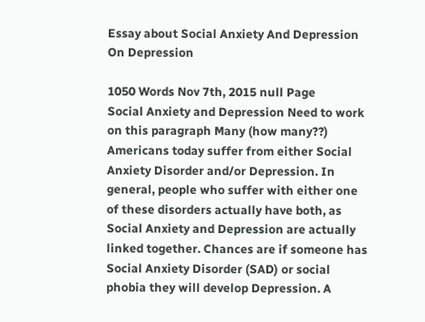Essay about Social Anxiety And Depression On Depression

1050 Words Nov 7th, 2015 null Page
Social Anxiety and Depression Need to work on this paragraph Many (how many??) Americans today suffer from either Social Anxiety Disorder and/or Depression. In general, people who suffer with either one of these disorders actually have both, as Social Anxiety and Depression are actually linked together. Chances are if someone has Social Anxiety Disorder (SAD) or social phobia they will develop Depression. A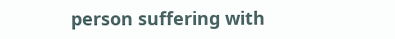person suffering with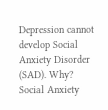Depression cannot develop Social Anxiety Disorder (SAD). Why?
Social Anxiety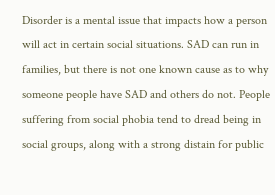Disorder is a mental issue that impacts how a person will act in certain social situations. SAD can run in families, but there is not one known cause as to why someone people have SAD and others do not. People suffering from social phobia tend to dread being in social groups, along with a strong distain for public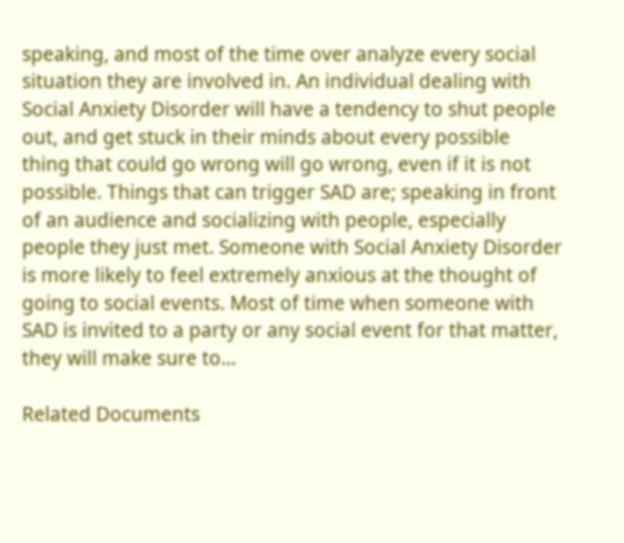speaking, and most of the time over analyze every social situation they are involved in. An individual dealing with Social Anxiety Disorder will have a tendency to shut people out, and get stuck in their minds about every possible thing that could go wrong will go wrong, even if it is not possible. Things that can trigger SAD are; speaking in front of an audience and socializing with people, especially people they just met. Someone with Social Anxiety Disorder is more likely to feel extremely anxious at the thought of going to social events. Most of time when someone with SAD is invited to a party or any social event for that matter, they will make sure to…

Related Documents